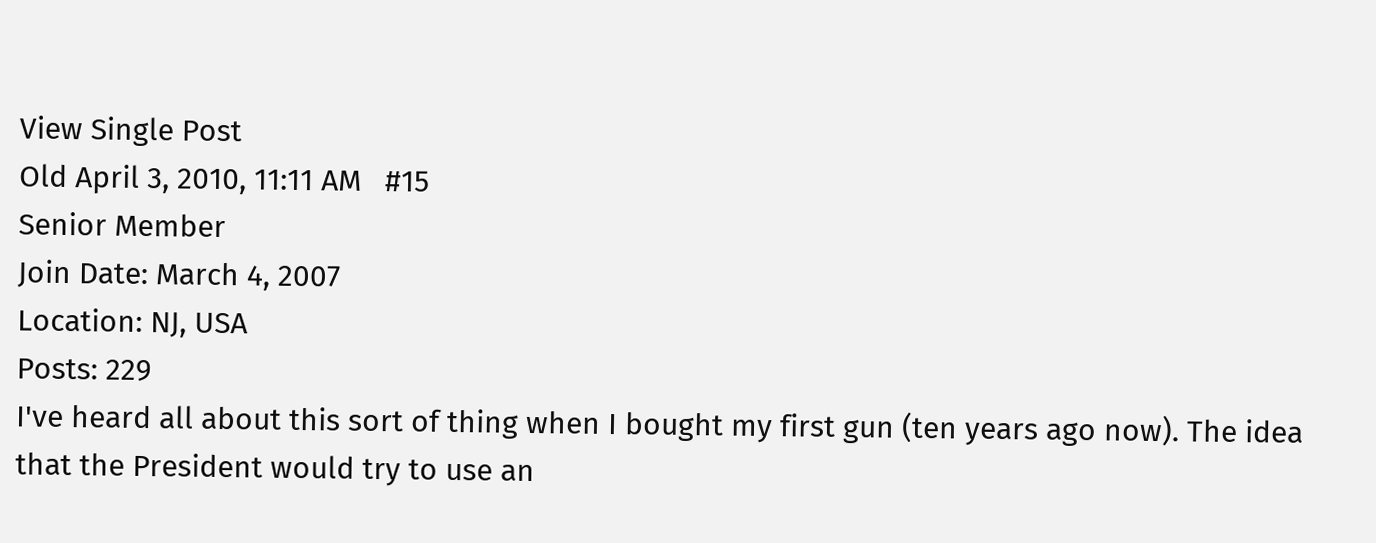View Single Post
Old April 3, 2010, 11:11 AM   #15
Senior Member
Join Date: March 4, 2007
Location: NJ, USA
Posts: 229
I've heard all about this sort of thing when I bought my first gun (ten years ago now). The idea that the President would try to use an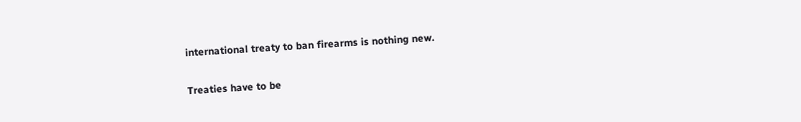international treaty to ban firearms is nothing new.

Treaties have to be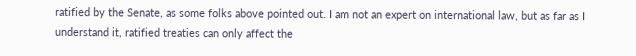ratified by the Senate, as some folks above pointed out. I am not an expert on international law, but as far as I understand it, ratified treaties can only affect the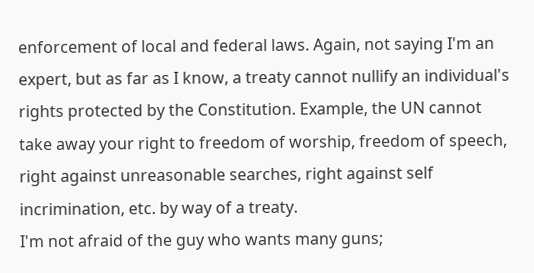enforcement of local and federal laws. Again, not saying I'm an expert, but as far as I know, a treaty cannot nullify an individual's rights protected by the Constitution. Example, the UN cannot take away your right to freedom of worship, freedom of speech, right against unreasonable searches, right against self incrimination, etc. by way of a treaty.
I'm not afraid of the guy who wants many guns;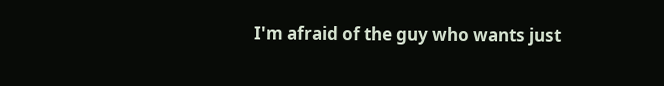I'm afraid of the guy who wants just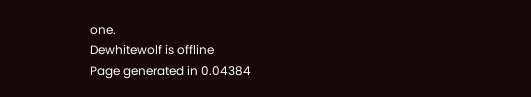one.
Dewhitewolf is offline
Page generated in 0.04384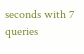seconds with 7 queries